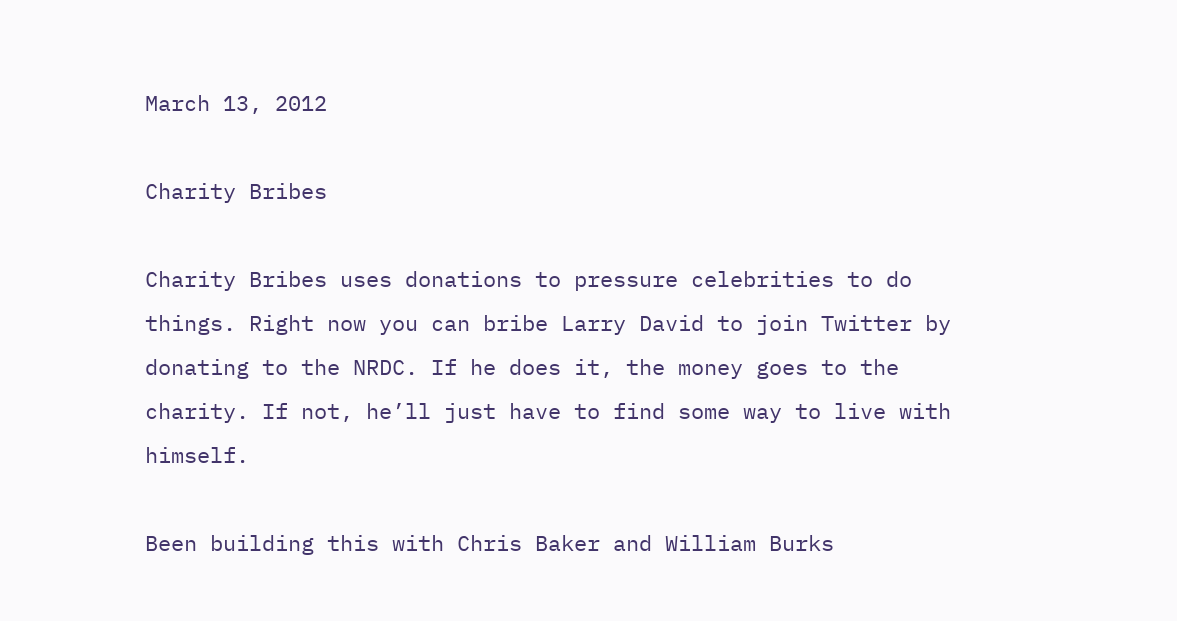March 13, 2012

Charity Bribes

Charity Bribes uses donations to pressure celebrities to do things. Right now you can bribe Larry David to join Twitter by donating to the NRDC. If he does it, the money goes to the charity. If not, he’ll just have to find some way to live with himself.

Been building this with Chris Baker and William Burks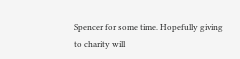Spencer for some time. Hopefully giving to charity will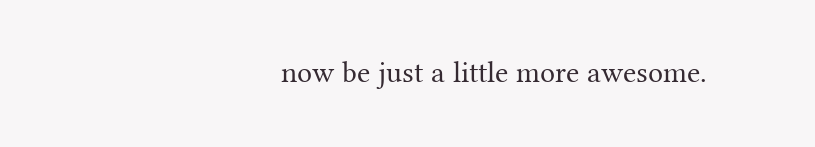now be just a little more awesome.